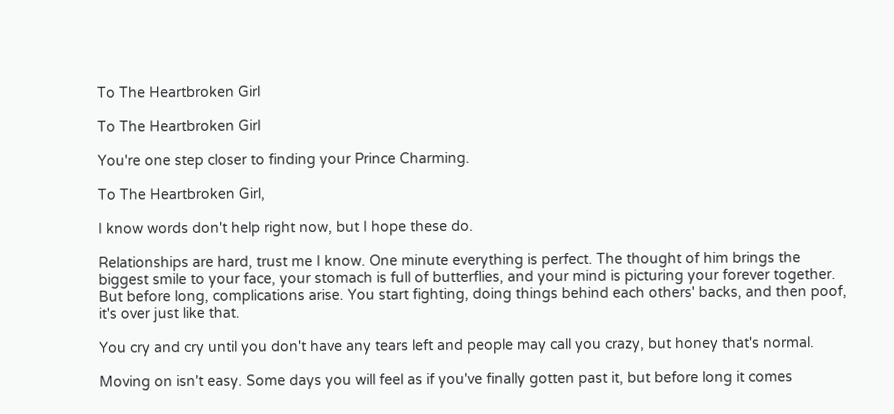To The Heartbroken Girl

To The Heartbroken Girl

You're one step closer to finding your Prince Charming.

To The Heartbroken Girl,

I know words don't help right now, but I hope these do.

Relationships are hard, trust me I know. One minute everything is perfect. The thought of him brings the biggest smile to your face, your stomach is full of butterflies, and your mind is picturing your forever together. But before long, complications arise. You start fighting, doing things behind each others' backs, and then poof, it's over just like that.

You cry and cry until you don't have any tears left and people may call you crazy, but honey that's normal.

Moving on isn't easy. Some days you will feel as if you've finally gotten past it, but before long it comes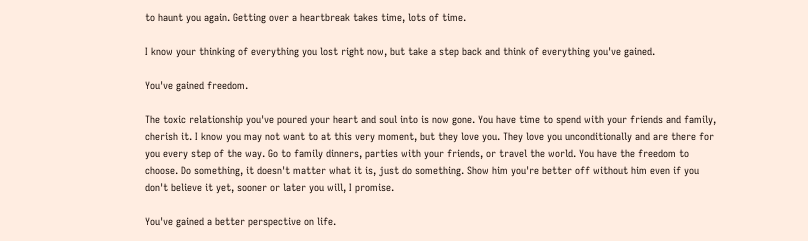to haunt you again. Getting over a heartbreak takes time, lots of time.

I know your thinking of everything you lost right now, but take a step back and think of everything you've gained.

You've gained freedom.

The toxic relationship you've poured your heart and soul into is now gone. You have time to spend with your friends and family, cherish it. I know you may not want to at this very moment, but they love you. They love you unconditionally and are there for you every step of the way. Go to family dinners, parties with your friends, or travel the world. You have the freedom to choose. Do something, it doesn't matter what it is, just do something. Show him you're better off without him even if you don't believe it yet, sooner or later you will, I promise.

You've gained a better perspective on life.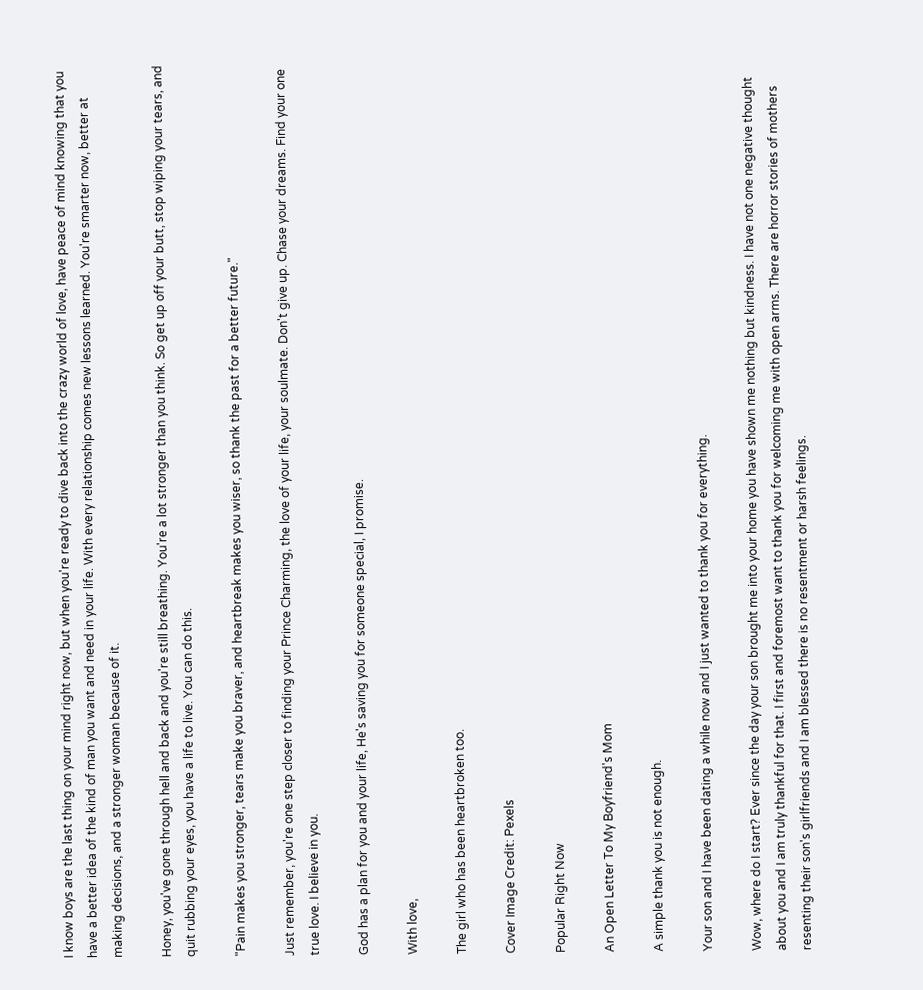I know boys are the last thing on your mind right now, but when you're ready to dive back into the crazy world of love, have peace of mind knowing that you have a better idea of the kind of man you want and need in your life. With every relationship comes new lessons learned. You're smarter now, better at making decisions, and a stronger woman because of it.

Honey, you've gone through hell and back and you're still breathing. You're a lot stronger than you think. So get up off your butt, stop wiping your tears, and quit rubbing your eyes, you have a life to live. You can do this.

"Pain makes you stronger, tears make you braver, and heartbreak makes you wiser, so thank the past for a better future."

Just remember, you're one step closer to finding your Prince Charming, the love of your life, your soulmate. Don't give up. Chase your dreams. Find your one true love. I believe in you.

God has a plan for you and your life, He's saving you for someone special, I promise.

With love,

The girl who has been heartbroken too.

Cover Image Credit: Pexels

Popular Right Now

An Open Letter To My Boyfriend's Mom

A simple thank you is not enough.

Your son and I have been dating a while now and I just wanted to thank you for everything.

Wow, where do I start? Ever since the day your son brought me into your home you have shown me nothing but kindness. I have not one negative thought about you and I am truly thankful for that. I first and foremost want to thank you for welcoming me with open arms. There are horror stories of mothers resenting their son's girlfriends and I am blessed there is no resentment or harsh feelings.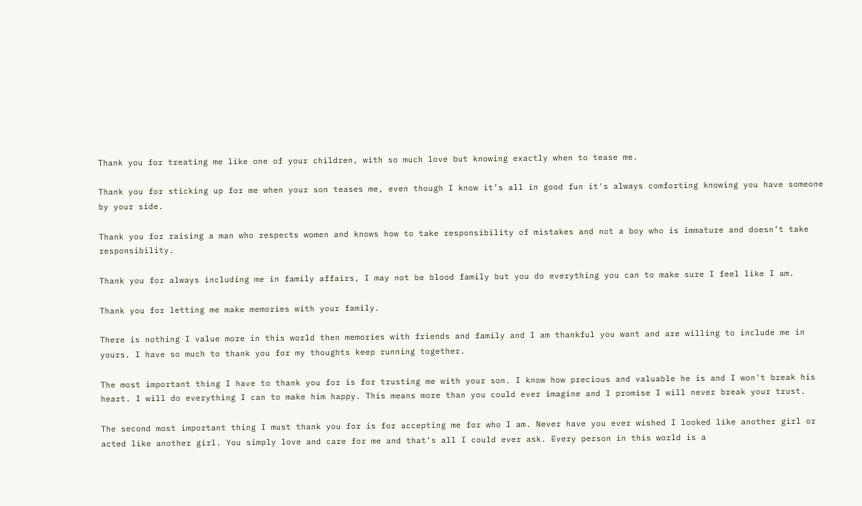Thank you for treating me like one of your children, with so much love but knowing exactly when to tease me.

Thank you for sticking up for me when your son teases me, even though I know it’s all in good fun it's always comforting knowing you have someone by your side.

Thank you for raising a man who respects women and knows how to take responsibility of mistakes and not a boy who is immature and doesn’t take responsibility.

Thank you for always including me in family affairs, I may not be blood family but you do everything you can to make sure I feel like I am.

Thank you for letting me make memories with your family.

There is nothing I value more in this world then memories with friends and family and I am thankful you want and are willing to include me in yours. I have so much to thank you for my thoughts keep running together.

The most important thing I have to thank you for is for trusting me with your son. I know how precious and valuable he is and I won't break his heart. I will do everything I can to make him happy. This means more than you could ever imagine and I promise I will never break your trust.

The second most important thing I must thank you for is for accepting me for who I am. Never have you ever wished I looked like another girl or acted like another girl. You simply love and care for me and that’s all I could ever ask. Every person in this world is a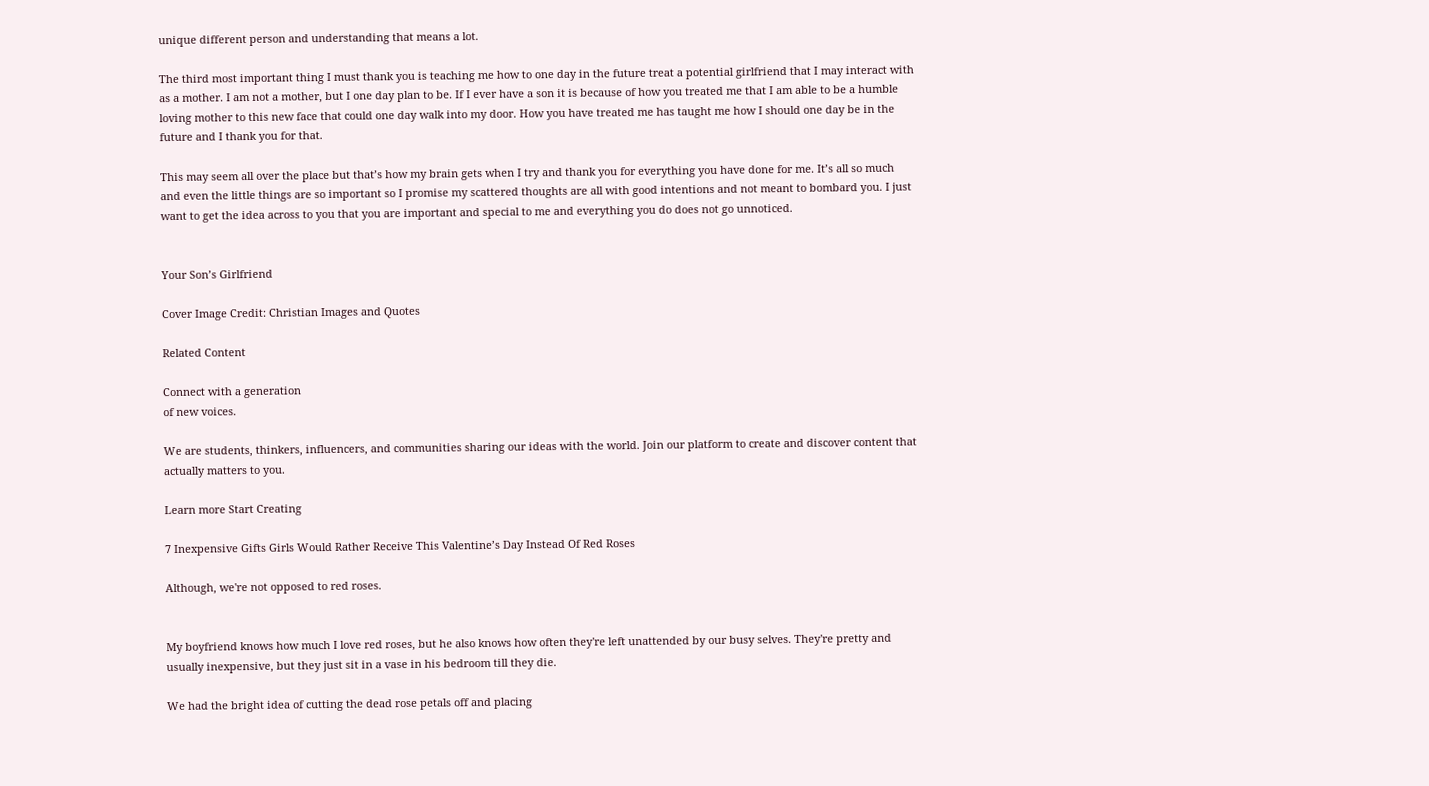unique different person and understanding that means a lot.

The third most important thing I must thank you is teaching me how to one day in the future treat a potential girlfriend that I may interact with as a mother. I am not a mother, but I one day plan to be. If I ever have a son it is because of how you treated me that I am able to be a humble loving mother to this new face that could one day walk into my door. How you have treated me has taught me how I should one day be in the future and I thank you for that.

This may seem all over the place but that’s how my brain gets when I try and thank you for everything you have done for me. It’s all so much and even the little things are so important so I promise my scattered thoughts are all with good intentions and not meant to bombard you. I just want to get the idea across to you that you are important and special to me and everything you do does not go unnoticed.


Your Son’s Girlfriend

Cover Image Credit: Christian Images and Quotes

Related Content

Connect with a generation
of new voices.

We are students, thinkers, influencers, and communities sharing our ideas with the world. Join our platform to create and discover content that actually matters to you.

Learn more Start Creating

7 Inexpensive Gifts Girls Would Rather Receive This Valentine’s Day Instead Of Red Roses

Although, we're not opposed to red roses.


My boyfriend knows how much I love red roses, but he also knows how often they're left unattended by our busy selves. They're pretty and usually inexpensive, but they just sit in a vase in his bedroom till they die.

We had the bright idea of cutting the dead rose petals off and placing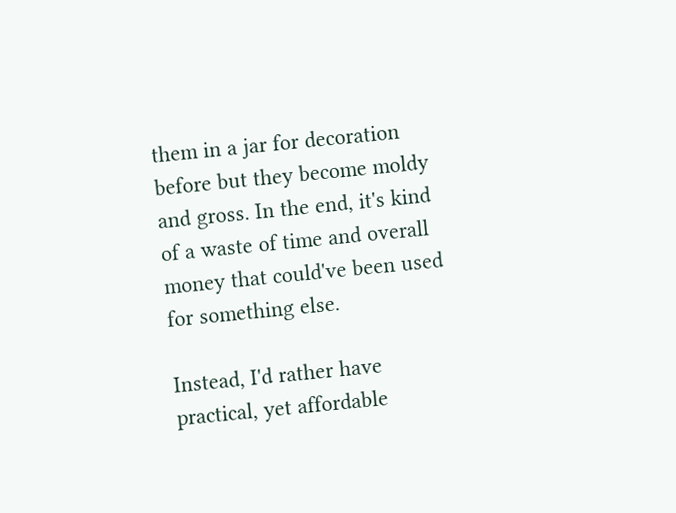them in a jar for decoration before but they become moldy and gross. In the end, it's kind of a waste of time and overall money that could've been used for something else.

Instead, I'd rather have practical, yet affordable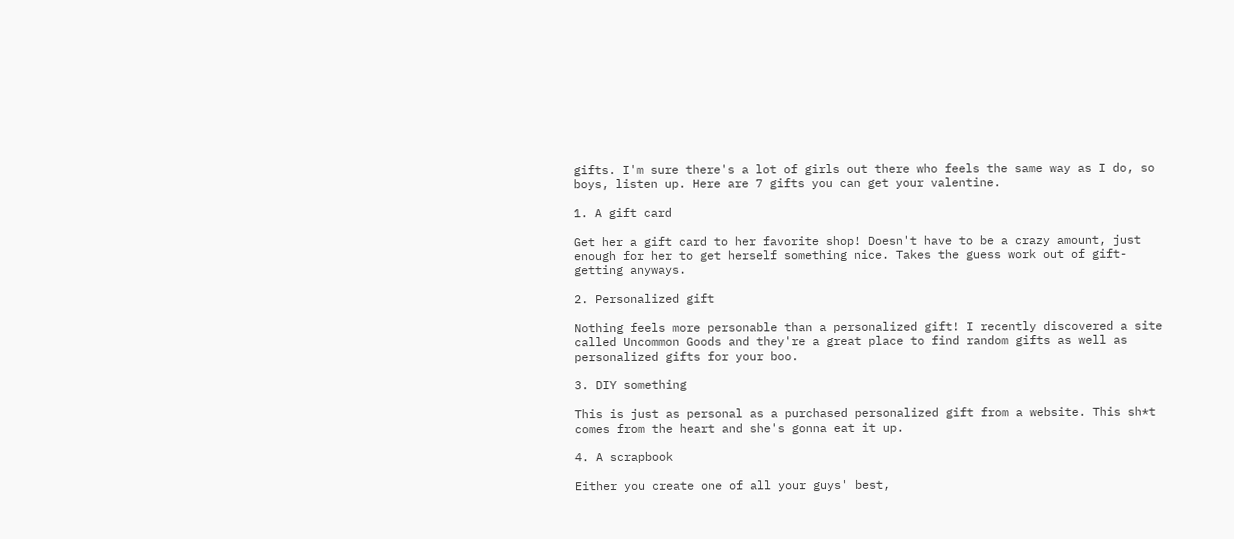gifts. I'm sure there's a lot of girls out there who feels the same way as I do, so boys, listen up. Here are 7 gifts you can get your valentine.

1. A gift card

Get her a gift card to her favorite shop! Doesn't have to be a crazy amount, just enough for her to get herself something nice. Takes the guess work out of gift-getting anyways.

2. Personalized gift

Nothing feels more personable than a personalized gift! I recently discovered a site called Uncommon Goods and they're a great place to find random gifts as well as personalized gifts for your boo.

3. DIY something

This is just as personal as a purchased personalized gift from a website. This sh*t comes from the heart and she's gonna eat it up.

4. A scrapbook

Either you create one of all your guys' best,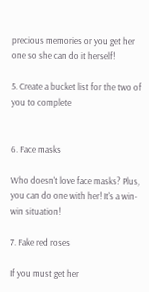precious memories or you get her one so she can do it herself!

5. Create a bucket list for the two of you to complete


6. Face masks

Who doesn't love face masks? Plus, you can do one with her! It's a win-win situation!

7. Fake red roses

If you must get her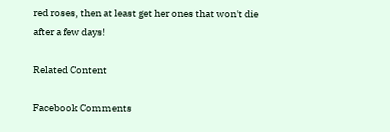red roses, then at least get her ones that won't die after a few days!

Related Content

Facebook Comments